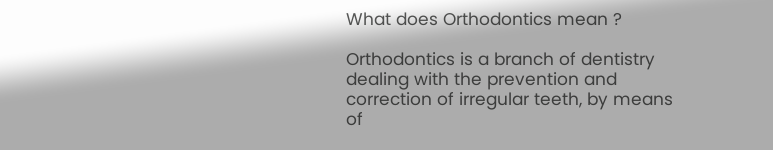What does Orthodontics mean ?

Orthodontics is a branch of dentistry dealing with the prevention and correction of irregular teeth, by means of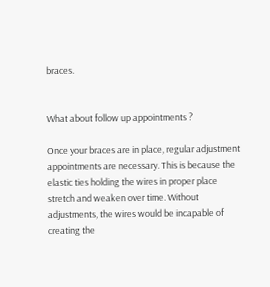braces.


What about follow up appointments ?

Once your braces are in place, regular adjustment appointments are necessary. This is because the elastic ties holding the wires in proper place stretch and weaken over time. Without adjustments, the wires would be incapable of creating the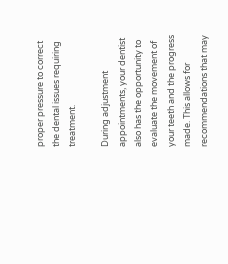proper pressure to correct the dental issues requiring treatment.

During adjustment appointments, your dentist also has the opportunity to evaluate the movement of your teeth and the progress made. This allows for recommendations that may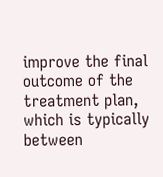improve the final outcome of the treatment plan, which is typically between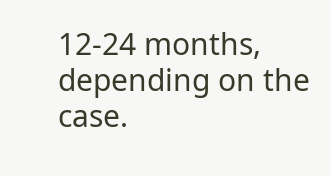12-24 months, depending on the case.